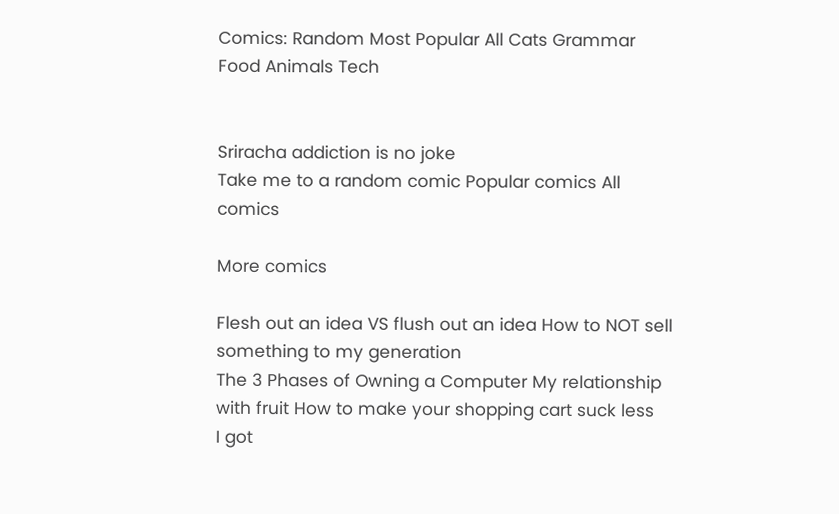Comics: Random Most Popular All Cats Grammar Food Animals Tech


Sriracha addiction is no joke
Take me to a random comic Popular comics All comics

More comics

Flesh out an idea VS flush out an idea How to NOT sell something to my generation
The 3 Phases of Owning a Computer My relationship with fruit How to make your shopping cart suck less
I got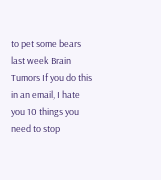to pet some bears last week Brain Tumors If you do this in an email, I hate you 10 things you need to stop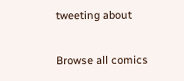tweeting about

Browse all comics